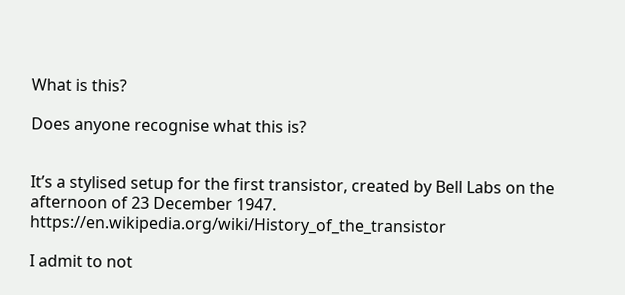What is this?

Does anyone recognise what this is?


It’s a stylised setup for the first transistor, created by Bell Labs on the afternoon of 23 December 1947. https://en.wikipedia.org/wiki/History_of_the_transistor

I admit to not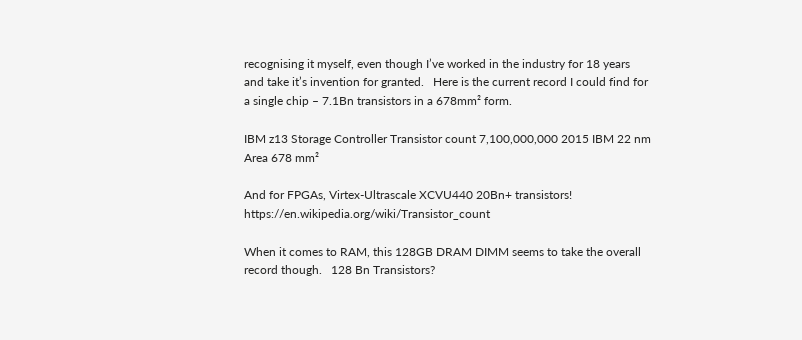recognising it myself, even though I’ve worked in the industry for 18 years and take it’s invention for granted.   Here is the current record I could find for a single chip – 7.1Bn transistors in a 678mm² form.

IBM z13 Storage Controller Transistor count 7,100,000,000 2015 IBM 22 nm Area 678 mm²

And for FPGAs, Virtex-Ultrascale XCVU440 20Bn+ transistors! https://en.wikipedia.org/wiki/Transistor_count

When it comes to RAM, this 128GB DRAM DIMM seems to take the overall record though.   128 Bn Transistors?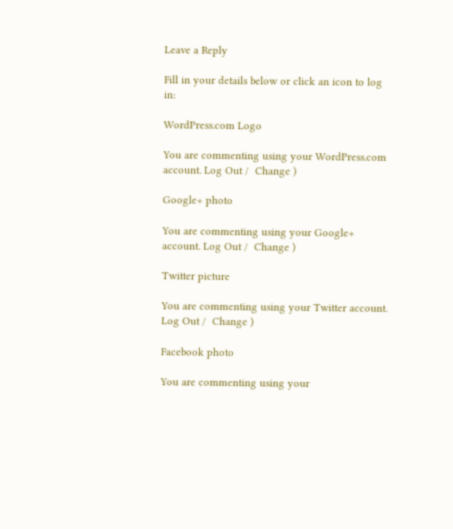Leave a Reply

Fill in your details below or click an icon to log in:

WordPress.com Logo

You are commenting using your WordPress.com account. Log Out /  Change )

Google+ photo

You are commenting using your Google+ account. Log Out /  Change )

Twitter picture

You are commenting using your Twitter account. Log Out /  Change )

Facebook photo

You are commenting using your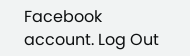Facebook account. Log Out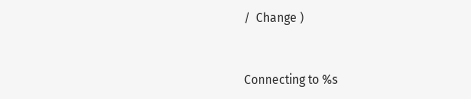/  Change )


Connecting to %s